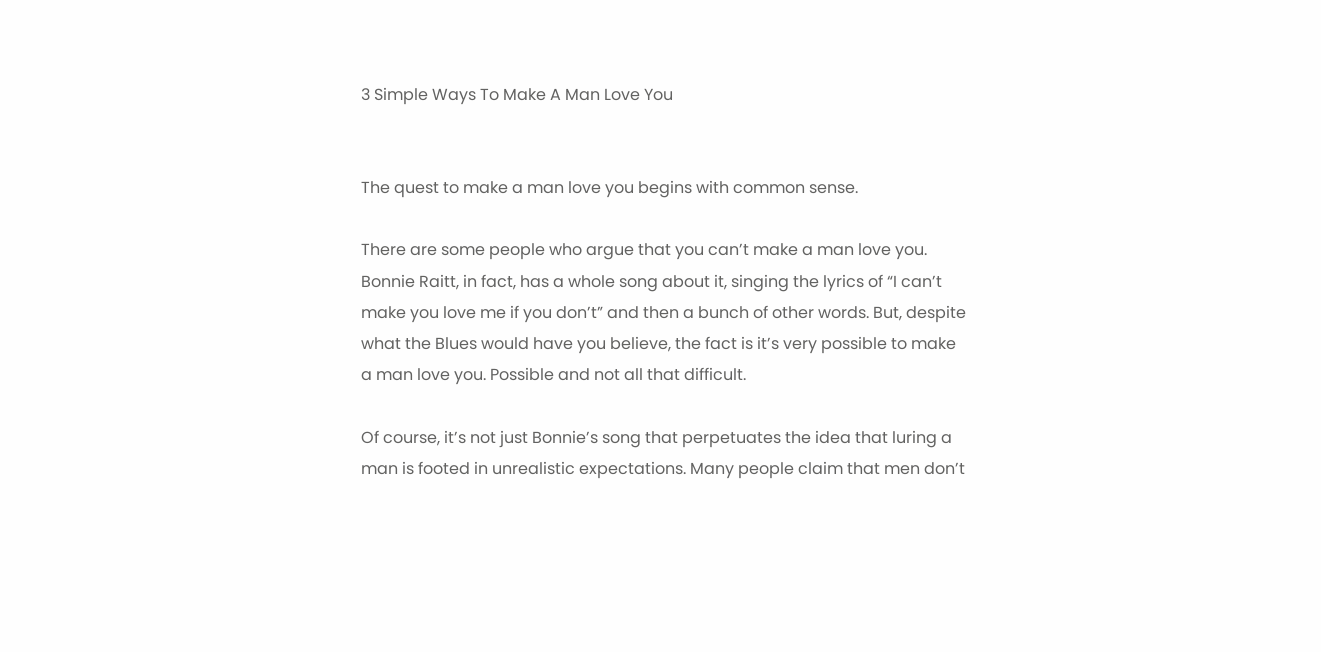3 Simple Ways To Make A Man Love You


The quest to make a man love you begins with common sense.

There are some people who argue that you can’t make a man love you. Bonnie Raitt, in fact, has a whole song about it, singing the lyrics of “I can’t make you love me if you don’t” and then a bunch of other words. But, despite what the Blues would have you believe, the fact is it’s very possible to make a man love you. Possible and not all that difficult.

Of course, it’s not just Bonnie’s song that perpetuates the idea that luring a man is footed in unrealistic expectations. Many people claim that men don’t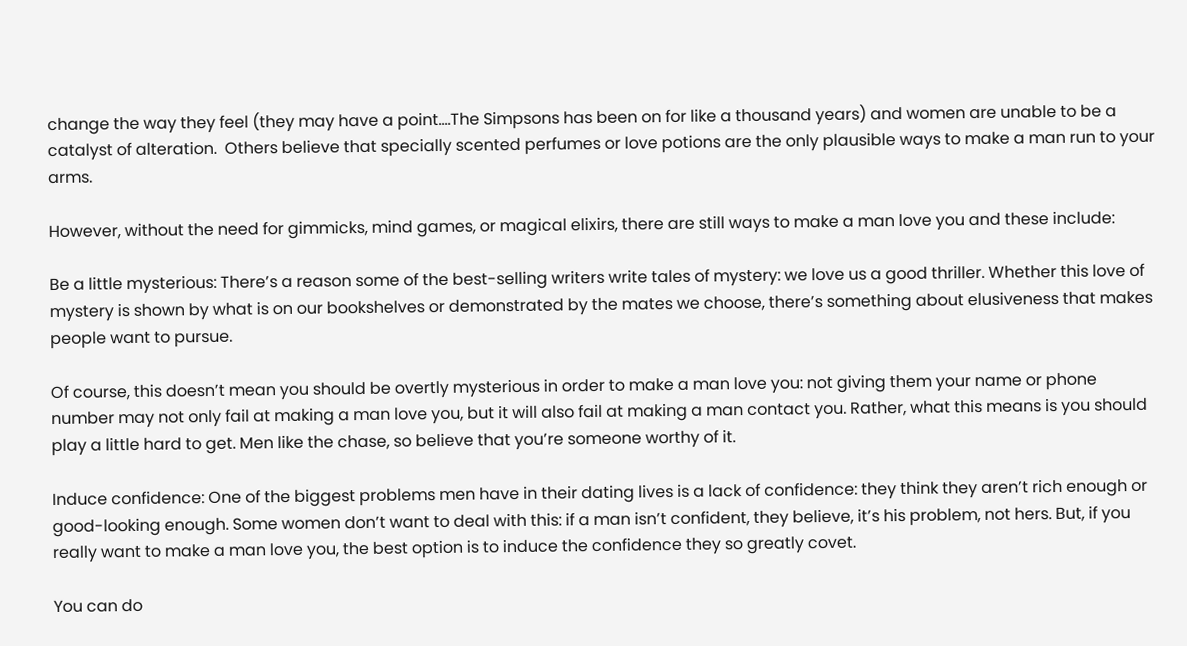change the way they feel (they may have a point….The Simpsons has been on for like a thousand years) and women are unable to be a catalyst of alteration.  Others believe that specially scented perfumes or love potions are the only plausible ways to make a man run to your arms.

However, without the need for gimmicks, mind games, or magical elixirs, there are still ways to make a man love you and these include:

Be a little mysterious: There’s a reason some of the best-selling writers write tales of mystery: we love us a good thriller. Whether this love of mystery is shown by what is on our bookshelves or demonstrated by the mates we choose, there’s something about elusiveness that makes people want to pursue.

Of course, this doesn’t mean you should be overtly mysterious in order to make a man love you: not giving them your name or phone number may not only fail at making a man love you, but it will also fail at making a man contact you. Rather, what this means is you should play a little hard to get. Men like the chase, so believe that you’re someone worthy of it.

Induce confidence: One of the biggest problems men have in their dating lives is a lack of confidence: they think they aren’t rich enough or good-looking enough. Some women don’t want to deal with this: if a man isn’t confident, they believe, it’s his problem, not hers. But, if you really want to make a man love you, the best option is to induce the confidence they so greatly covet.

You can do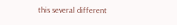this several different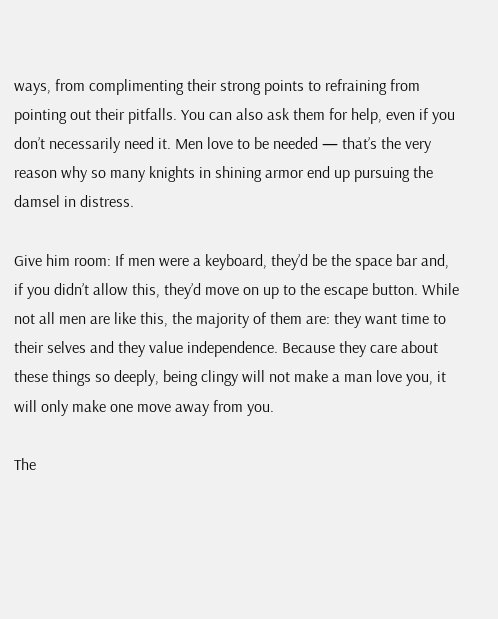ways, from complimenting their strong points to refraining from pointing out their pitfalls. You can also ask them for help, even if you don’t necessarily need it. Men love to be needed — that’s the very reason why so many knights in shining armor end up pursuing the damsel in distress.

Give him room: If men were a keyboard, they’d be the space bar and, if you didn’t allow this, they’d move on up to the escape button. While not all men are like this, the majority of them are: they want time to their selves and they value independence. Because they care about these things so deeply, being clingy will not make a man love you, it will only make one move away from you.

The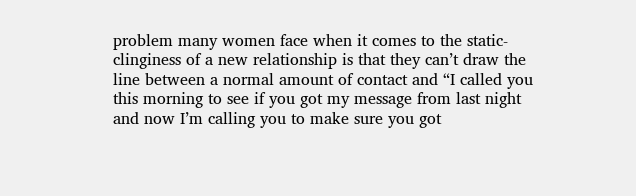problem many women face when it comes to the static-clinginess of a new relationship is that they can’t draw the line between a normal amount of contact and “I called you this morning to see if you got my message from last night and now I’m calling you to make sure you got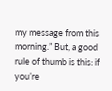my message from this morning.” But, a good rule of thumb is this: if you’re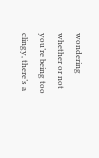wondering whether or not you’re being too clingy, there’s a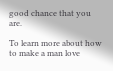good chance that you are.

To learn more about how to make a man love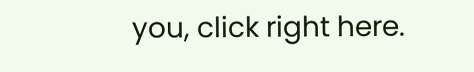you, click right here.